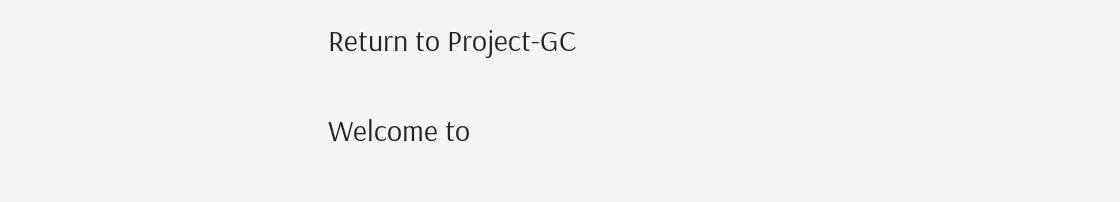Return to Project-GC

Welcome to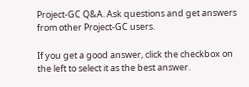Project-GC Q&A. Ask questions and get answers from other Project-GC users.

If you get a good answer, click the checkbox on the left to select it as the best answer.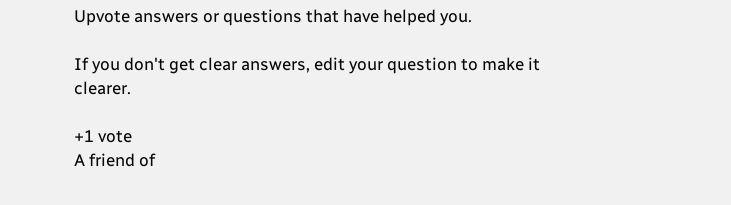Upvote answers or questions that have helped you.

If you don't get clear answers, edit your question to make it clearer.

+1 vote
A friend of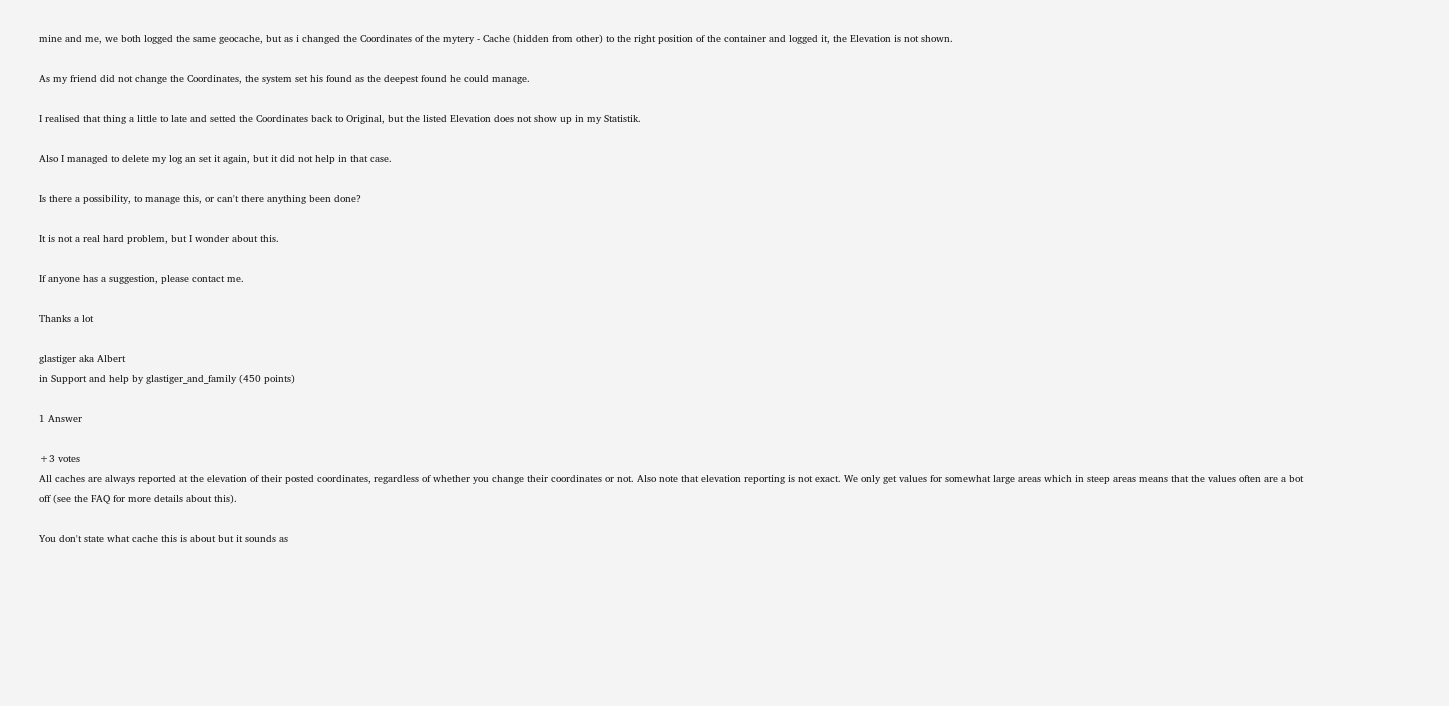mine and me, we both logged the same geocache, but as i changed the Coordinates of the mytery - Cache (hidden from other) to the right position of the container and logged it, the Elevation is not shown.

As my friend did not change the Coordinates, the system set his found as the deepest found he could manage.

I realised that thing a little to late and setted the Coordinates back to Original, but the listed Elevation does not show up in my Statistik.

Also I managed to delete my log an set it again, but it did not help in that case.

Is there a possibility, to manage this, or can't there anything been done?

It is not a real hard problem, but I wonder about this.

If anyone has a suggestion, please contact me.

Thanks a lot

glastiger aka Albert
in Support and help by glastiger_and_family (450 points)

1 Answer

+3 votes
All caches are always reported at the elevation of their posted coordinates, regardless of whether you change their coordinates or not. Also note that elevation reporting is not exact. We only get values for somewhat large areas which in steep areas means that the values often are a bot off (see the FAQ for more details about this).

You don't state what cache this is about but it sounds as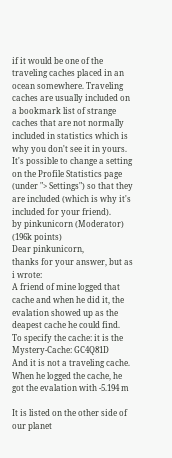if it would be one of the traveling caches placed in an ocean somewhere. Traveling caches are usually included on a bookmark list of strange caches that are not normally included in statistics which is why you don't see it in yours. It's possible to change a setting on the Profile Statistics page (under "> Settings") so that they are included (which is why it's included for your friend).
by pinkunicorn (Moderator) (196k points)
Dear pinkunicorn,
thanks for your answer, but as i wrote:
A friend of mine logged that cache and when he did it, the evalation showed up as the deapest cache he could find.
To specify the cache: it is the Mystery-Cache: GC4Q81D
And it is not a traveling cache.
When he logged the cache, he got the evalation with -5.194 m

It is listed on the other side of our planet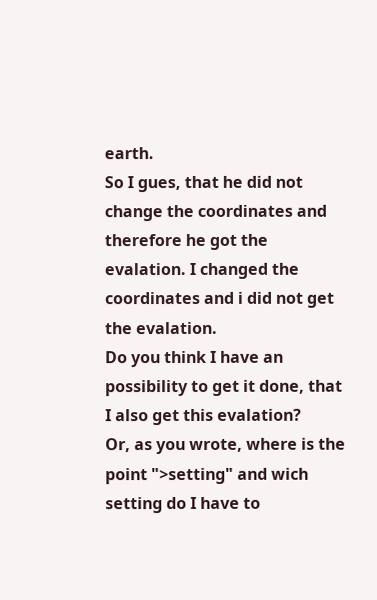earth.
So I gues, that he did not change the coordinates and therefore he got the evalation. I changed the coordinates and i did not get the evalation.
Do you think I have an possibility to get it done, that I also get this evalation?
Or, as you wrote, where is the point ">setting" and wich setting do I have to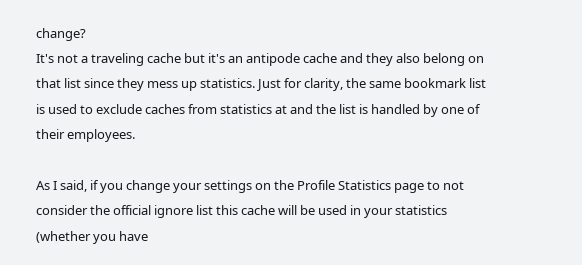change?
It's not a traveling cache but it's an antipode cache and they also belong on that list since they mess up statistics. Just for clarity, the same bookmark list is used to exclude caches from statistics at and the list is handled by one of their employees.

As I said, if you change your settings on the Profile Statistics page to not consider the official ignore list this cache will be used in your statistics (whether you have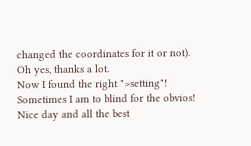changed the coordinates for it or not).
Oh yes, thanks a lot.
Now I found the right ">setting"!
Sometimes I am to blind for the obvios!
Nice day and all the best